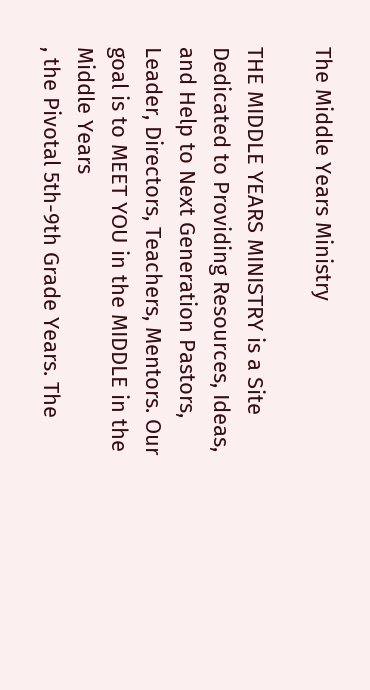The Middle Years Ministry

THE MIDDLE YEARS MINISTRY is a Site Dedicated to Providing Resources, Ideas, and Help to Next Generation Pastors, Leader, Directors, Teachers, Mentors. Our goal is to MEET YOU in the MIDDLE in the Middle Years
, the Pivotal 5th-9th Grade Years. The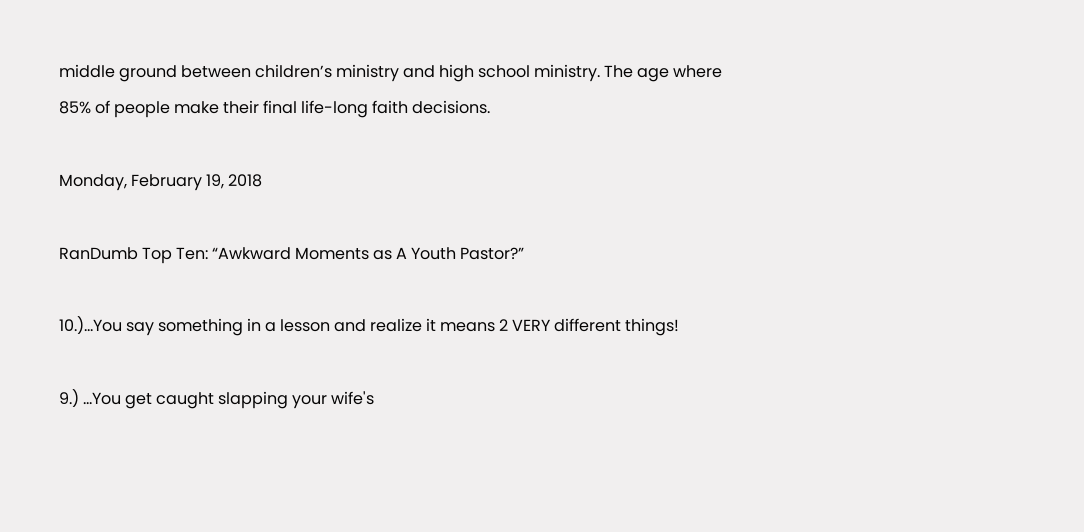middle ground between children’s ministry and high school ministry. The age where 85% of people make their final life-long faith decisions.

Monday, February 19, 2018

RanDumb Top Ten: “Awkward Moments as A Youth Pastor?”

10.)...You say something in a lesson and realize it means 2 VERY different things!

9.) ...You get caught slapping your wife's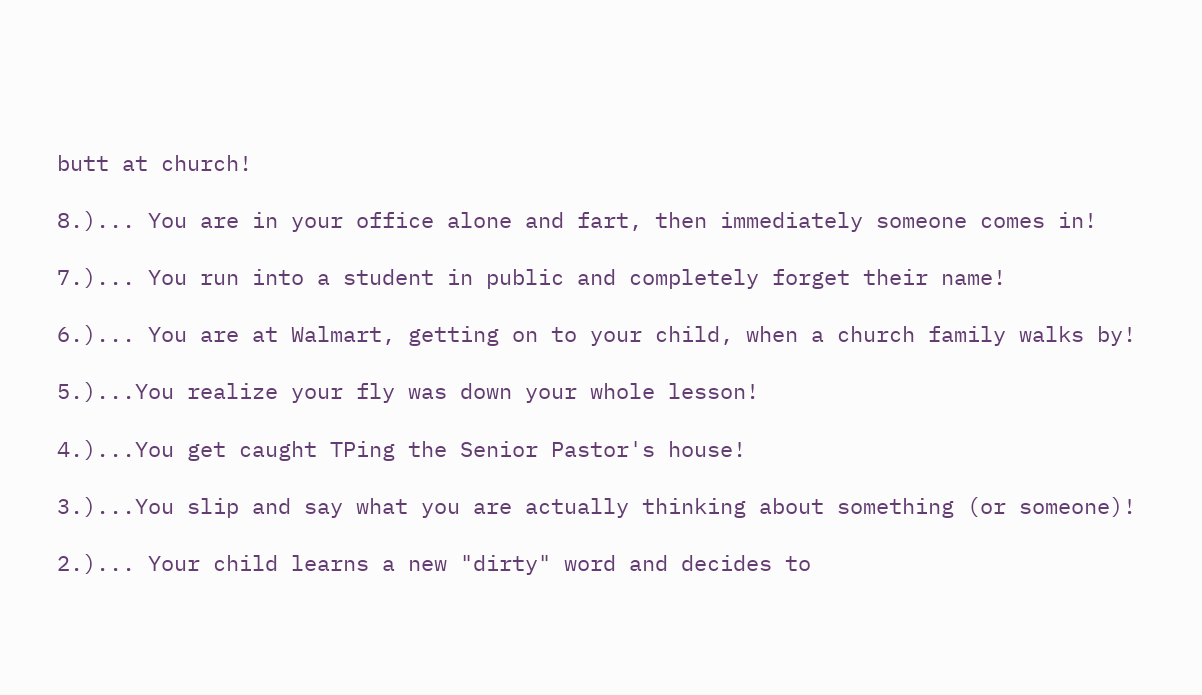butt at church!

8.)... You are in your office alone and fart, then immediately someone comes in!

7.)... You run into a student in public and completely forget their name!

6.)... You are at Walmart, getting on to your child, when a church family walks by!

5.)...You realize your fly was down your whole lesson!

4.)...You get caught TPing the Senior Pastor's house!

3.)...You slip and say what you are actually thinking about something (or someone)!

2.)... Your child learns a new "dirty" word and decides to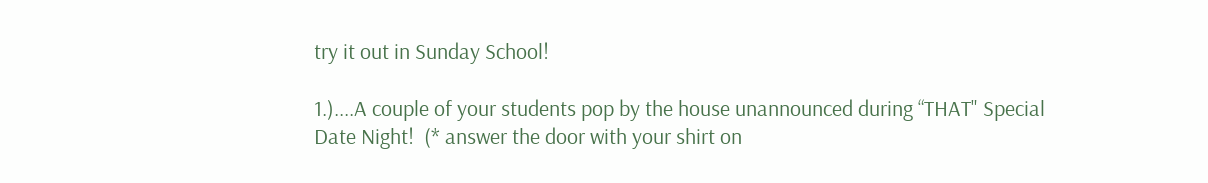try it out in Sunday School!

1.)....A couple of your students pop by the house unannounced during “THAT" Special Date Night!  (* answer the door with your shirt on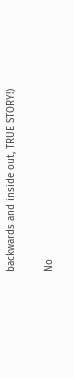backwards and inside out, TRUE STORY!)

No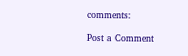comments:

Post a Comment